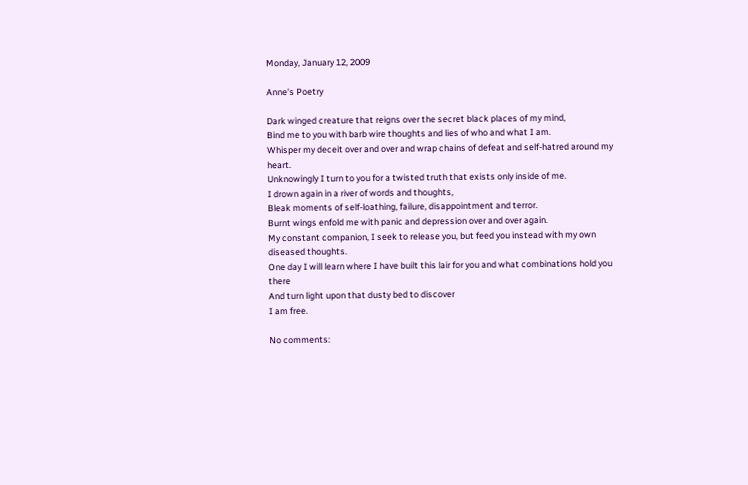Monday, January 12, 2009

Anne's Poetry

Dark winged creature that reigns over the secret black places of my mind,
Bind me to you with barb wire thoughts and lies of who and what I am.
Whisper my deceit over and over and wrap chains of defeat and self-hatred around my heart.
Unknowingly I turn to you for a twisted truth that exists only inside of me.
I drown again in a river of words and thoughts,
Bleak moments of self-loathing, failure, disappointment and terror.
Burnt wings enfold me with panic and depression over and over again.
My constant companion, I seek to release you, but feed you instead with my own diseased thoughts.
One day I will learn where I have built this lair for you and what combinations hold you there
And turn light upon that dusty bed to discover
I am free.

No comments: